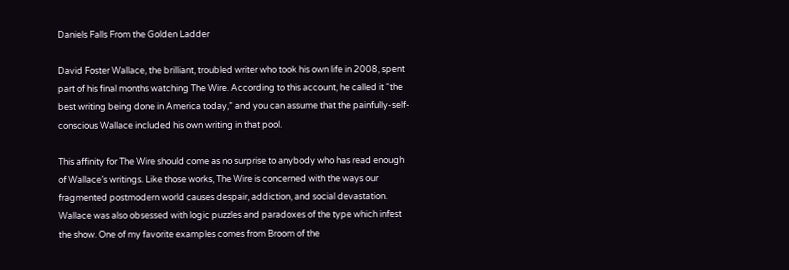Daniels Falls From the Golden Ladder

David Foster Wallace, the brilliant, troubled writer who took his own life in 2008, spent part of his final months watching The Wire. According to this account, he called it “the best writing being done in America today,” and you can assume that the painfully-self-conscious Wallace included his own writing in that pool.

This affinity for The Wire should come as no surprise to anybody who has read enough of Wallace’s writings. Like those works, The Wire is concerned with the ways our fragmented postmodern world causes despair, addiction, and social devastation. Wallace was also obsessed with logic puzzles and paradoxes of the type which infest the show. One of my favorite examples comes from Broom of the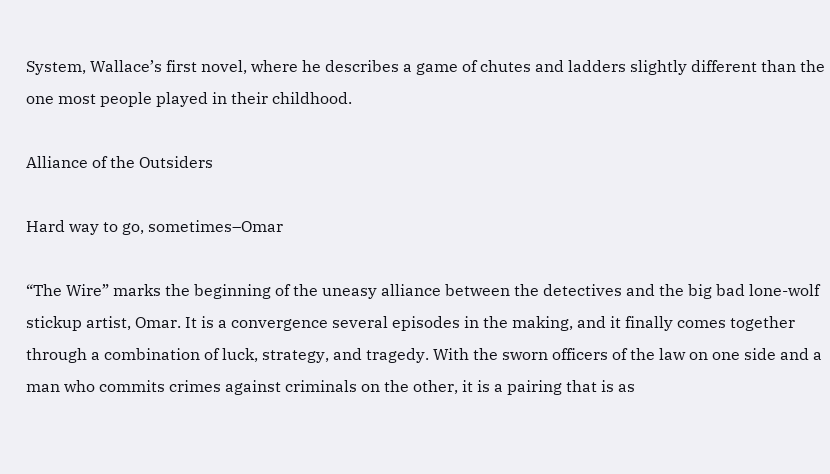System, Wallace’s first novel, where he describes a game of chutes and ladders slightly different than the one most people played in their childhood.

Alliance of the Outsiders

Hard way to go, sometimes–Omar

“The Wire” marks the beginning of the uneasy alliance between the detectives and the big bad lone-wolf stickup artist, Omar. It is a convergence several episodes in the making, and it finally comes together through a combination of luck, strategy, and tragedy. With the sworn officers of the law on one side and a man who commits crimes against criminals on the other, it is a pairing that is as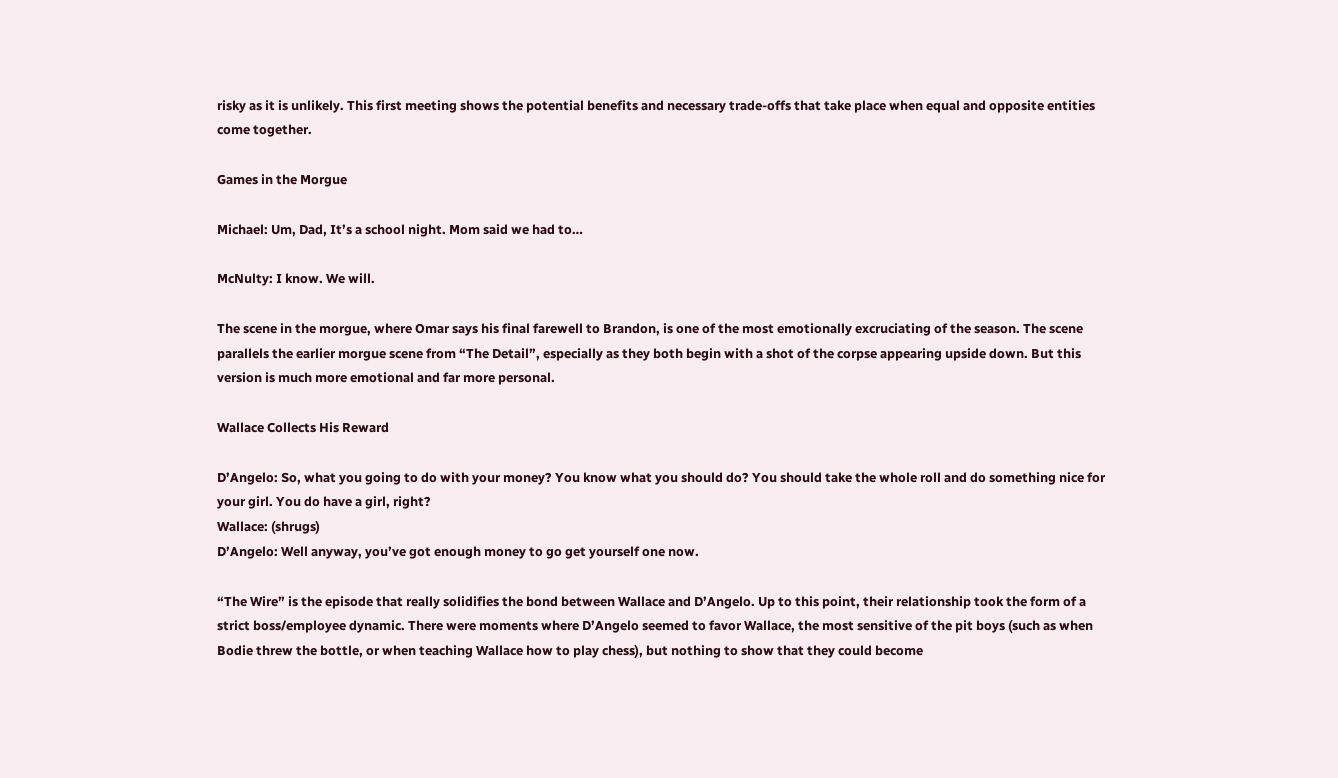risky as it is unlikely. This first meeting shows the potential benefits and necessary trade-offs that take place when equal and opposite entities come together.

Games in the Morgue

Michael: Um, Dad, It’s a school night. Mom said we had to…

McNulty: I know. We will.

The scene in the morgue, where Omar says his final farewell to Brandon, is one of the most emotionally excruciating of the season. The scene parallels the earlier morgue scene from “The Detail”, especially as they both begin with a shot of the corpse appearing upside down. But this version is much more emotional and far more personal.

Wallace Collects His Reward

D’Angelo: So, what you going to do with your money? You know what you should do? You should take the whole roll and do something nice for your girl. You do have a girl, right?
Wallace: (shrugs)
D’Angelo: Well anyway, you’ve got enough money to go get yourself one now.

“The Wire” is the episode that really solidifies the bond between Wallace and D’Angelo. Up to this point, their relationship took the form of a strict boss/employee dynamic. There were moments where D’Angelo seemed to favor Wallace, the most sensitive of the pit boys (such as when Bodie threw the bottle, or when teaching Wallace how to play chess), but nothing to show that they could become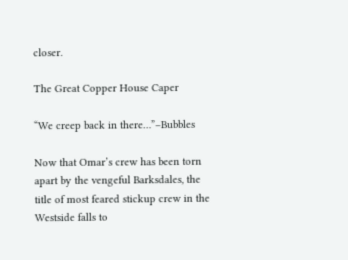closer.

The Great Copper House Caper

“We creep back in there…”–Bubbles

Now that Omar’s crew has been torn apart by the vengeful Barksdales, the title of most feared stickup crew in the Westside falls to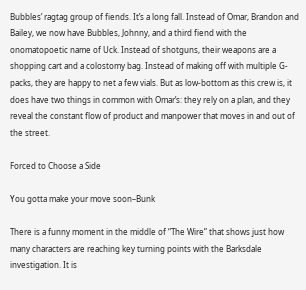Bubbles’ ragtag group of fiends. It’s a long fall. Instead of Omar, Brandon and Bailey, we now have Bubbles, Johnny, and a third fiend with the onomatopoetic name of Uck. Instead of shotguns, their weapons are a shopping cart and a colostomy bag. Instead of making off with multiple G-packs, they are happy to net a few vials. But as low-bottom as this crew is, it does have two things in common with Omar’s: they rely on a plan, and they reveal the constant flow of product and manpower that moves in and out of the street.

Forced to Choose a Side

You gotta make your move soon–Bunk

There is a funny moment in the middle of “The Wire” that shows just how many characters are reaching key turning points with the Barksdale investigation. It is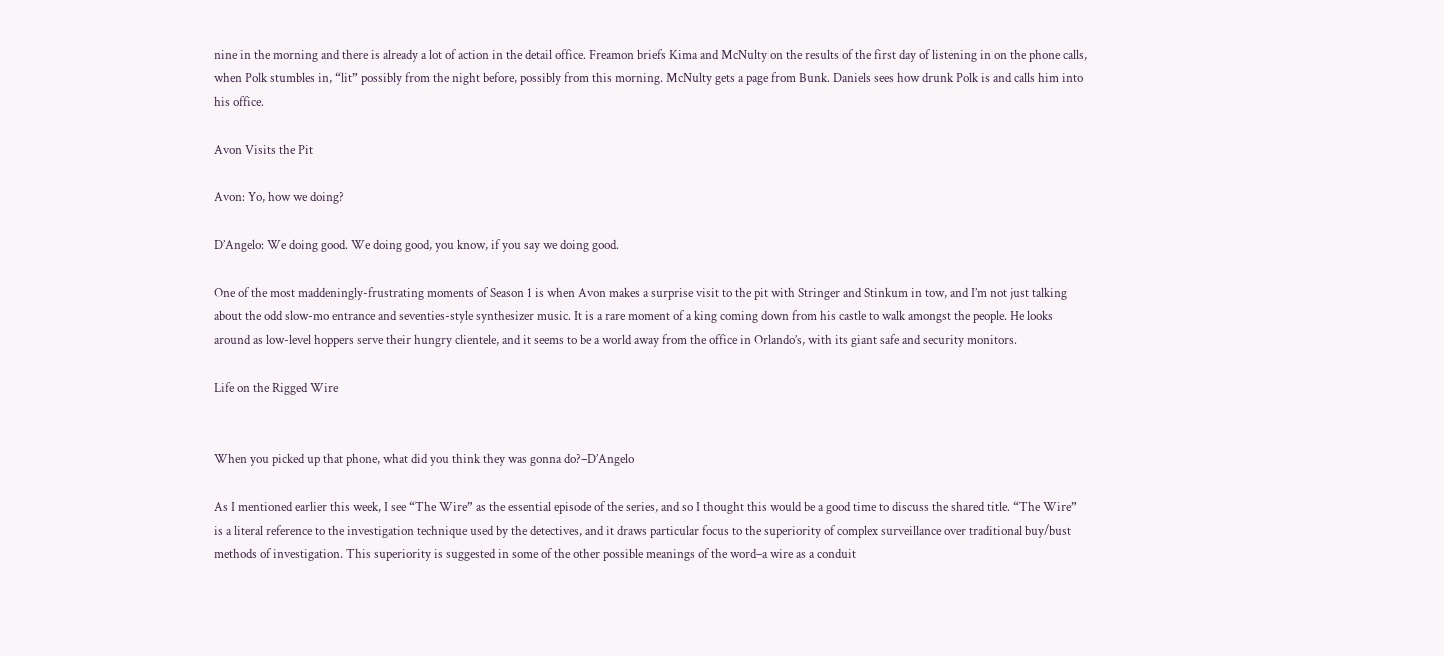nine in the morning and there is already a lot of action in the detail office. Freamon briefs Kima and McNulty on the results of the first day of listening in on the phone calls, when Polk stumbles in, “lit” possibly from the night before, possibly from this morning. McNulty gets a page from Bunk. Daniels sees how drunk Polk is and calls him into his office.

Avon Visits the Pit

Avon: Yo, how we doing?

D’Angelo: We doing good. We doing good, you know, if you say we doing good.

One of the most maddeningly-frustrating moments of Season 1 is when Avon makes a surprise visit to the pit with Stringer and Stinkum in tow, and I’m not just talking about the odd slow-mo entrance and seventies-style synthesizer music. It is a rare moment of a king coming down from his castle to walk amongst the people. He looks around as low-level hoppers serve their hungry clientele, and it seems to be a world away from the office in Orlando’s, with its giant safe and security monitors.

Life on the Rigged Wire


When you picked up that phone, what did you think they was gonna do?–D’Angelo

As I mentioned earlier this week, I see “The Wire” as the essential episode of the series, and so I thought this would be a good time to discuss the shared title. “The Wire” is a literal reference to the investigation technique used by the detectives, and it draws particular focus to the superiority of complex surveillance over traditional buy/bust methods of investigation. This superiority is suggested in some of the other possible meanings of the word–a wire as a conduit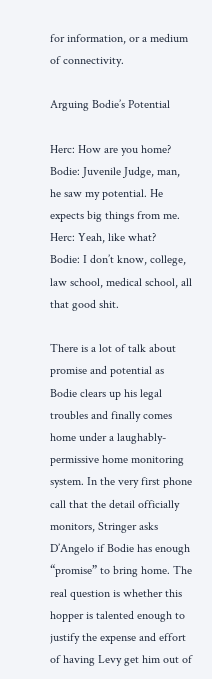for information, or a medium of connectivity.

Arguing Bodie’s Potential

Herc: How are you home?
Bodie: Juvenile Judge, man, he saw my potential. He expects big things from me.
Herc: Yeah, like what?
Bodie: I don’t know, college, law school, medical school, all that good shit.

There is a lot of talk about promise and potential as Bodie clears up his legal troubles and finally comes home under a laughably-permissive home monitoring system. In the very first phone call that the detail officially monitors, Stringer asks D’Angelo if Bodie has enough “promise” to bring home. The real question is whether this hopper is talented enough to justify the expense and effort of having Levy get him out of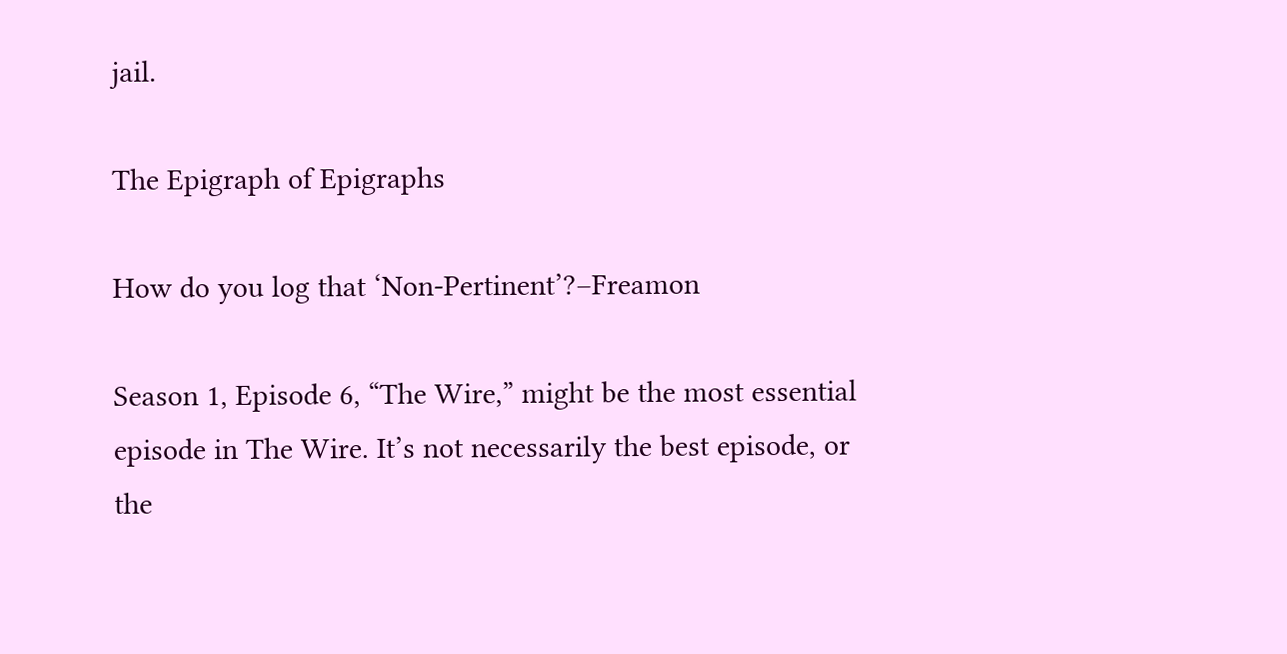jail.

The Epigraph of Epigraphs

How do you log that ‘Non-Pertinent’?–Freamon

Season 1, Episode 6, “The Wire,” might be the most essential episode in The Wire. It’s not necessarily the best episode, or the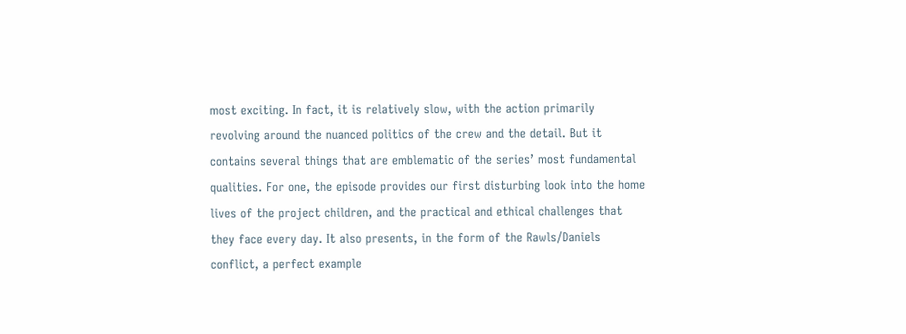most exciting. In fact, it is relatively slow, with the action primarily revolving around the nuanced politics of the crew and the detail. But it contains several things that are emblematic of the series’ most fundamental qualities. For one, the episode provides our first disturbing look into the home lives of the project children, and the practical and ethical challenges that they face every day. It also presents, in the form of the Rawls/Daniels conflict, a perfect example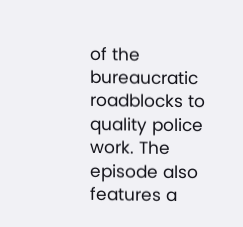of the bureaucratic roadblocks to quality police work. The episode also features a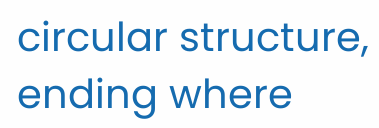circular structure, ending where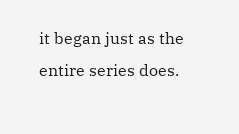it began just as the entire series does.